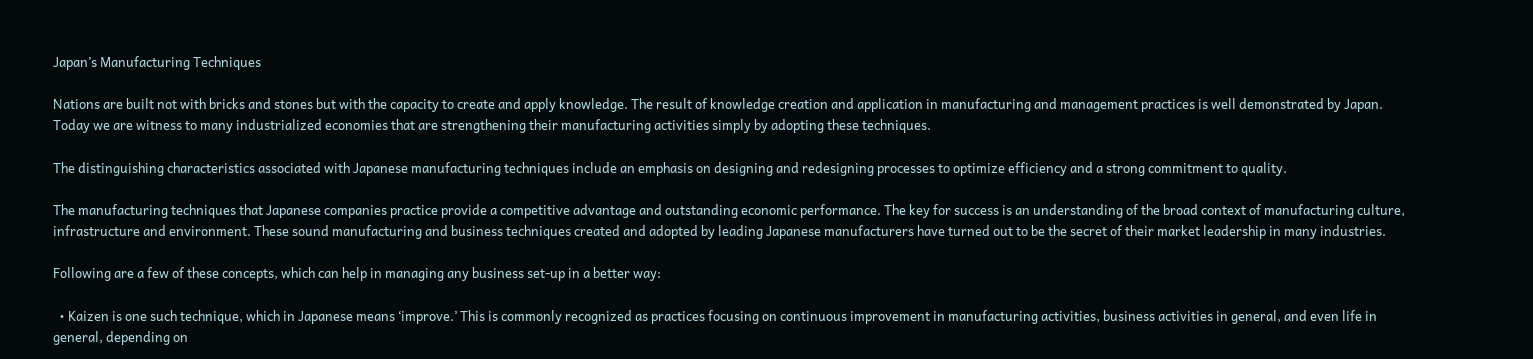Japan’s Manufacturing Techniques

Nations are built not with bricks and stones but with the capacity to create and apply knowledge. The result of knowledge creation and application in manufacturing and management practices is well demonstrated by Japan. Today we are witness to many industrialized economies that are strengthening their manufacturing activities simply by adopting these techniques.

The distinguishing characteristics associated with Japanese manufacturing techniques include an emphasis on designing and redesigning processes to optimize efficiency and a strong commitment to quality.

The manufacturing techniques that Japanese companies practice provide a competitive advantage and outstanding economic performance. The key for success is an understanding of the broad context of manufacturing culture, infrastructure and environment. These sound manufacturing and business techniques created and adopted by leading Japanese manufacturers have turned out to be the secret of their market leadership in many industries.

Following are a few of these concepts, which can help in managing any business set-up in a better way:

  • Kaizen is one such technique, which in Japanese means ‘improve.’ This is commonly recognized as practices focusing on continuous improvement in manufacturing activities, business activities in general, and even life in general, depending on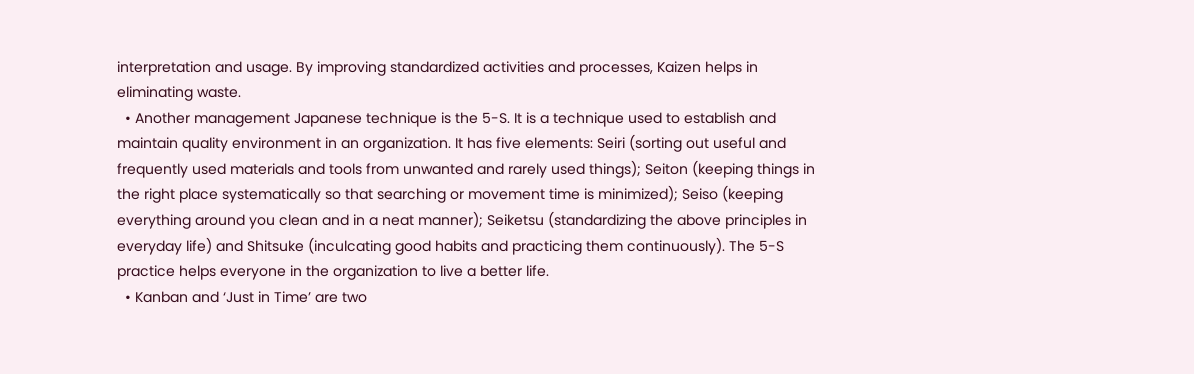interpretation and usage. By improving standardized activities and processes, Kaizen helps in eliminating waste.
  • Another management Japanese technique is the 5-S. It is a technique used to establish and maintain quality environment in an organization. It has five elements: Seiri (sorting out useful and frequently used materials and tools from unwanted and rarely used things); Seiton (keeping things in the right place systematically so that searching or movement time is minimized); Seiso (keeping everything around you clean and in a neat manner); Seiketsu (standardizing the above principles in everyday life) and Shitsuke (inculcating good habits and practicing them continuously). The 5-S practice helps everyone in the organization to live a better life.
  • Kanban and ‘Just in Time’ are two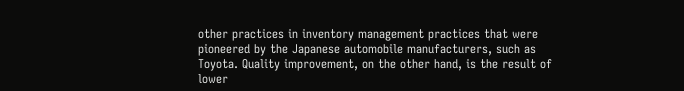other practices in inventory management practices that were pioneered by the Japanese automobile manufacturers, such as Toyota. Quality improvement, on the other hand, is the result of lower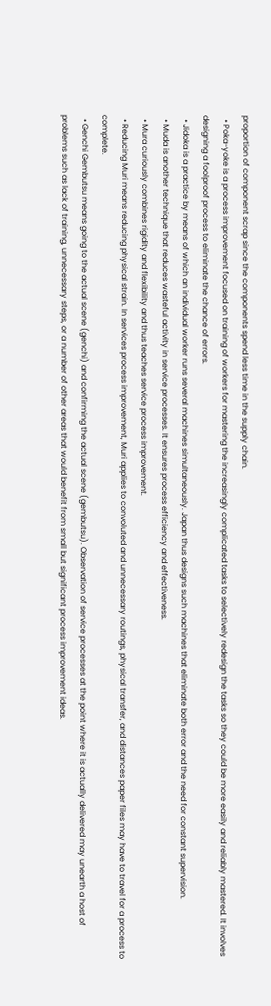proportion of component scrap since the components spend less time in the supply chain.
  • Poka-yoke is a process improvement focused on training of workers for mastering the increasingly complicated tasks to selectively redesign the tasks so they could be more easily and reliably mastered. It involves designing a foolproof process to eliminate the chance of errors.
  • Jidoka is a practice by means of which an individual worker runs several machines simultaneously. Japan thus designs such machines that eliminate both error and the need for constant supervision.
  • Muda is another technique that reduces wasteful activity in service processes. It ensures process efficiency and effectiveness.
  • Mura curiously combines rigidity and flexibility and thus teaches service process improvement.
  • Reducing Muri means reducing physical strain. In services process improvement, Muri applies to convoluted and unnecessary routings, physical transfer, and distances paper files may have to travel for a process to complete.
  • Genchi Gembutsu means going to the actual scene (genchi) and confirming the actual scene (gembutsu). Observation of service processes at the point where it is actually delivered may unearth a host of problems such as lack of training, unnecessary steps, or a number of other areas that would benefit from small but significant process improvement ideas.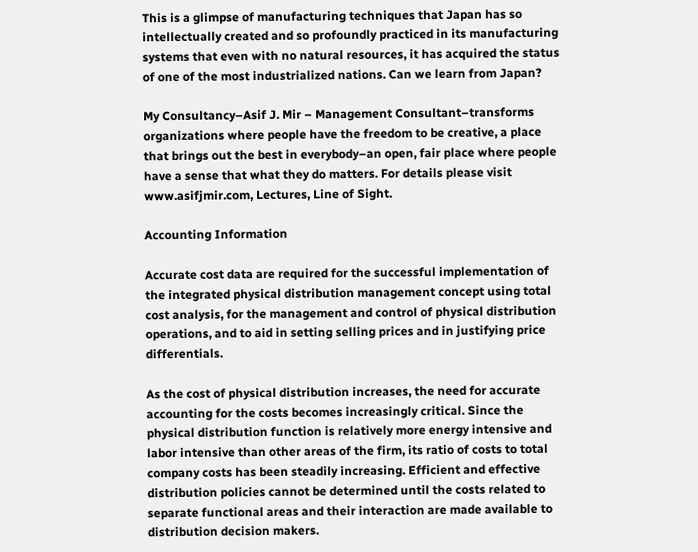This is a glimpse of manufacturing techniques that Japan has so intellectually created and so profoundly practiced in its manufacturing systems that even with no natural resources, it has acquired the status of one of the most industrialized nations. Can we learn from Japan?

My Consultancy–Asif J. Mir – Management Consultant–transforms organizations where people have the freedom to be creative, a place that brings out the best in everybody–an open, fair place where people have a sense that what they do matters. For details please visit www.asifjmir.com, Lectures, Line of Sight.

Accounting Information

Accurate cost data are required for the successful implementation of the integrated physical distribution management concept using total cost analysis, for the management and control of physical distribution operations, and to aid in setting selling prices and in justifying price differentials.

As the cost of physical distribution increases, the need for accurate accounting for the costs becomes increasingly critical. Since the physical distribution function is relatively more energy intensive and labor intensive than other areas of the firm, its ratio of costs to total company costs has been steadily increasing. Efficient and effective distribution policies cannot be determined until the costs related to separate functional areas and their interaction are made available to distribution decision makers.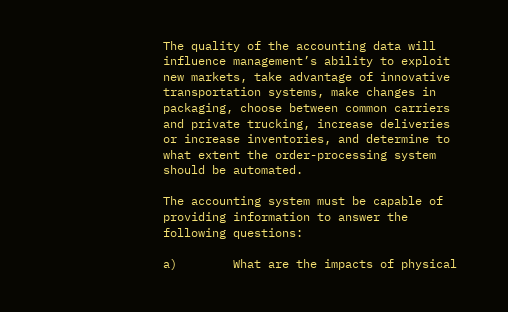The quality of the accounting data will influence management’s ability to exploit new markets, take advantage of innovative transportation systems, make changes in packaging, choose between common carriers and private trucking, increase deliveries or increase inventories, and determine to what extent the order-processing system should be automated.

The accounting system must be capable of providing information to answer the following questions:

a)        What are the impacts of physical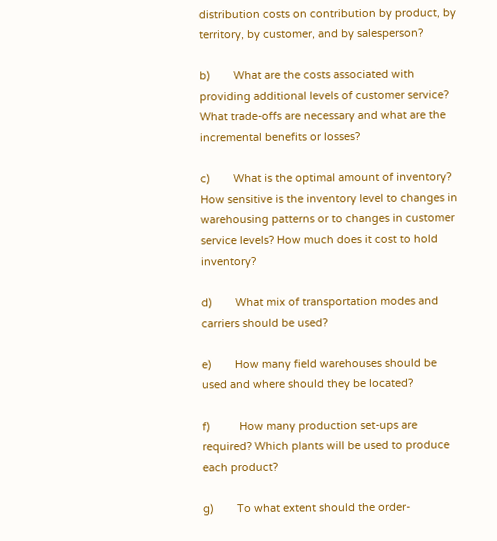distribution costs on contribution by product, by territory, by customer, and by salesperson?

b)        What are the costs associated with providing additional levels of customer service? What trade-offs are necessary and what are the incremental benefits or losses?

c)        What is the optimal amount of inventory? How sensitive is the inventory level to changes in warehousing patterns or to changes in customer service levels? How much does it cost to hold inventory?

d)        What mix of transportation modes and carriers should be used?

e)        How many field warehouses should be used and where should they be located?

f)          How many production set-ups are required? Which plants will be used to produce each product?

g)        To what extent should the order-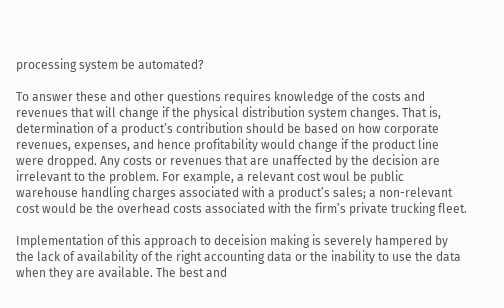processing system be automated?

To answer these and other questions requires knowledge of the costs and revenues that will change if the physical distribution system changes. That is, determination of a product’s contribution should be based on how corporate revenues, expenses, and hence profitability would change if the product line were dropped. Any costs or revenues that are unaffected by the decision are irrelevant to the problem. For example, a relevant cost woul be public warehouse handling charges associated with a product’s sales; a non-relevant cost would be the overhead costs associated with the firm’s private trucking fleet.

Implementation of this approach to deceision making is severely hampered by the lack of availability of the right accounting data or the inability to use the data when they are available. The best and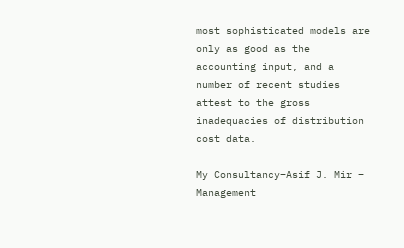most sophisticated models are only as good as the accounting input, and a number of recent studies attest to the gross inadequacies of distribution cost data.

My Consultancy–Asif J. Mir – Management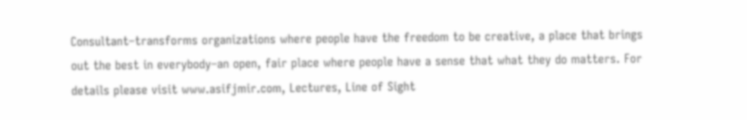Consultant–transforms organizations where people have the freedom to be creative, a place that brings out the best in everybody–an open, fair place where people have a sense that what they do matters. For details please visit www.asifjmir.com, Lectures, Line of Sight